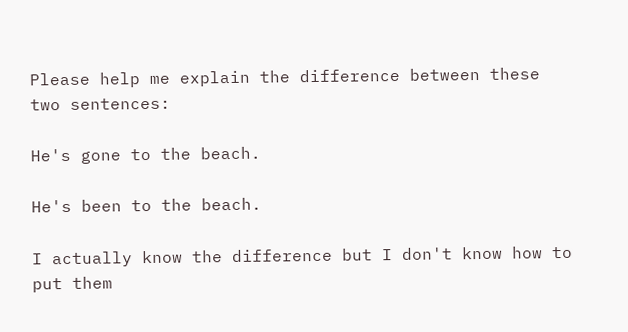Please help me explain the difference between these two sentences:

He's gone to the beach.

He's been to the beach.

I actually know the difference but I don't know how to put them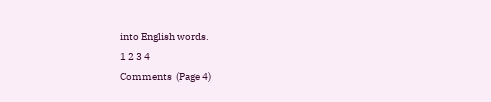into English words.
1 2 3 4
Comments  (Page 4)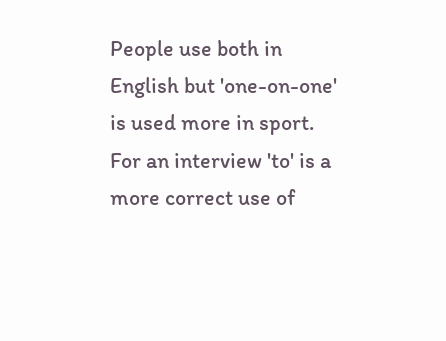People use both in English but 'one-on-one' is used more in sport. For an interview 'to' is a more correct use of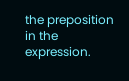the preposition in the expression.